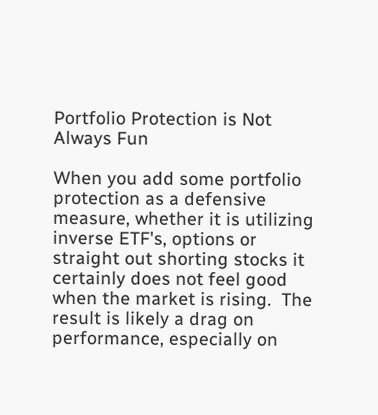Portfolio Protection is Not Always Fun

When you add some portfolio protection as a defensive measure, whether it is utilizing inverse ETF's, options or straight out shorting stocks it certainly does not feel good when the market is rising.  The result is likely a drag on performance, especially on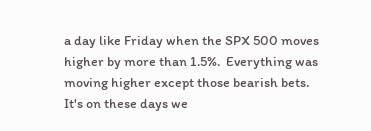a day like Friday when the SPX 500 moves higher by more than 1.5%.  Everything was moving higher except those bearish bets.  It's on these days we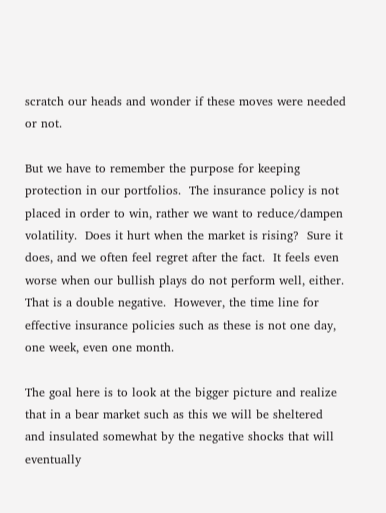scratch our heads and wonder if these moves were needed or not.

But we have to remember the purpose for keeping protection in our portfolios.  The insurance policy is not placed in order to win, rather we want to reduce/dampen volatility.  Does it hurt when the market is rising?  Sure it does, and we often feel regret after the fact.  It feels even worse when our bullish plays do not perform well, either.  That is a double negative.  However, the time line for effective insurance policies such as these is not one day, one week, even one month.

The goal here is to look at the bigger picture and realize that in a bear market such as this we will be sheltered and insulated somewhat by the negative shocks that will eventually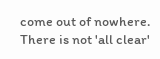come out of nowhere.  There is not 'all clear'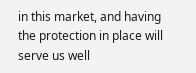in this market, and having the protection in place will serve us well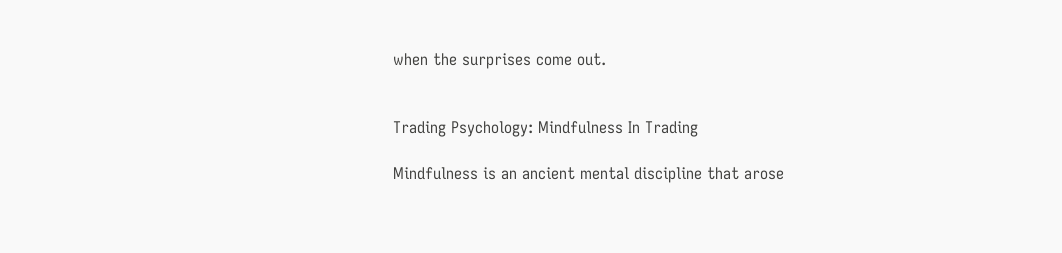when the surprises come out.


Trading Psychology: Mindfulness In Trading

Mindfulness is an ancient mental discipline that arose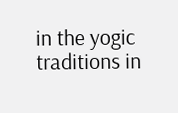in the yogic traditions in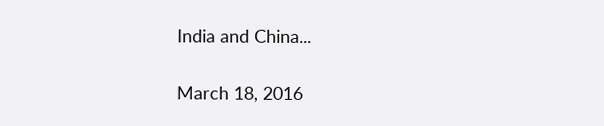India and China...

March 18, 2016